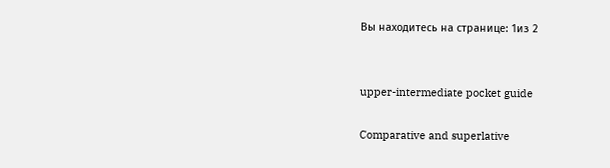Вы находитесь на странице: 1из 2


upper-intermediate pocket guide

Comparative and superlative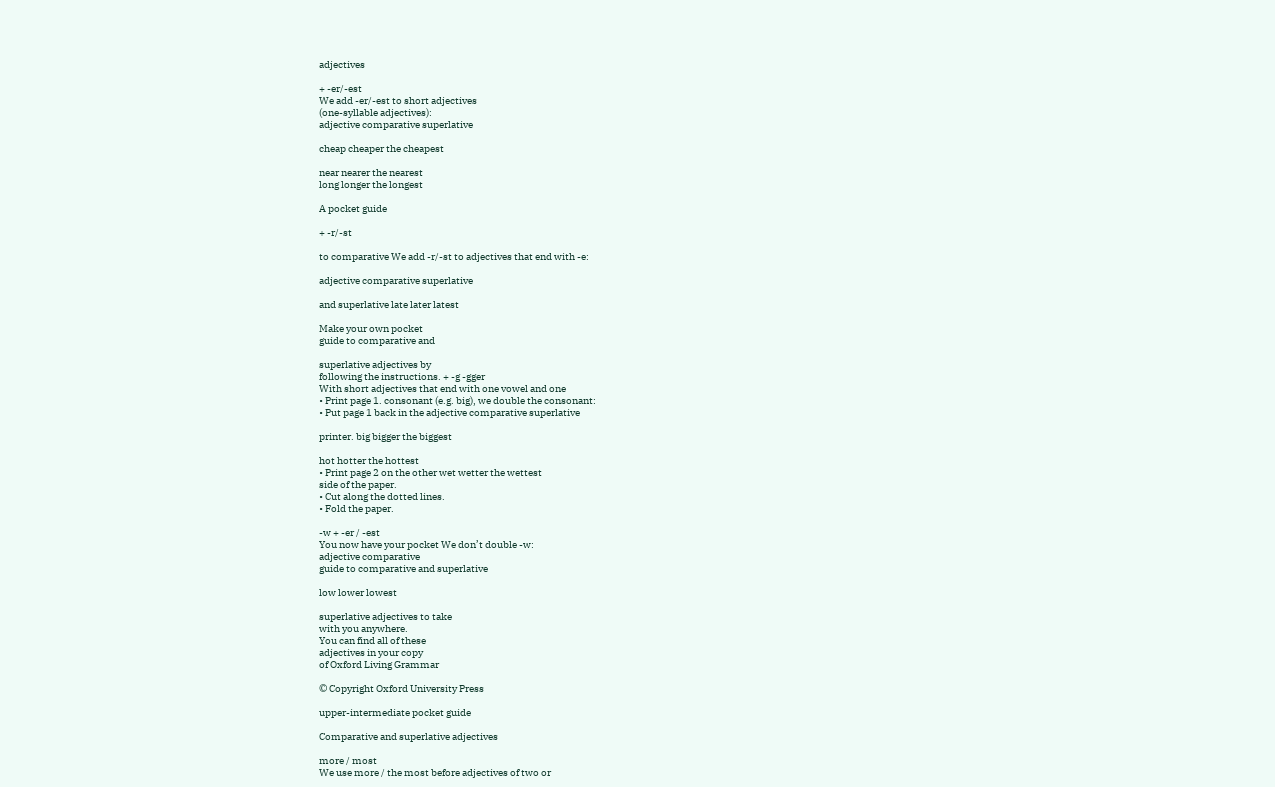adjectives

+ -er/-est
We add -er/-est to short adjectives
(one-syllable adjectives):
adjective comparative superlative

cheap cheaper the cheapest

near nearer the nearest
long longer the longest

A pocket guide

+ -r/-st

to comparative We add -r/-st to adjectives that end with -e:

adjective comparative superlative

and superlative late later latest

Make your own pocket
guide to comparative and

superlative adjectives by
following the instructions. + -g -gger
With short adjectives that end with one vowel and one
• Print page 1. consonant (e.g. big), we double the consonant:
• Put page 1 back in the adjective comparative superlative

printer. big bigger the biggest

hot hotter the hottest
• Print page 2 on the other wet wetter the wettest
side of the paper.
• Cut along the dotted lines.
• Fold the paper.

-w + -er / -est
You now have your pocket We don’t double -w:
adjective comparative
guide to comparative and superlative

low lower lowest

superlative adjectives to take
with you anywhere.
You can find all of these
adjectives in your copy
of Oxford Living Grammar

© Copyright Oxford University Press

upper-intermediate pocket guide

Comparative and superlative adjectives

more / most
We use more / the most before adjectives of two or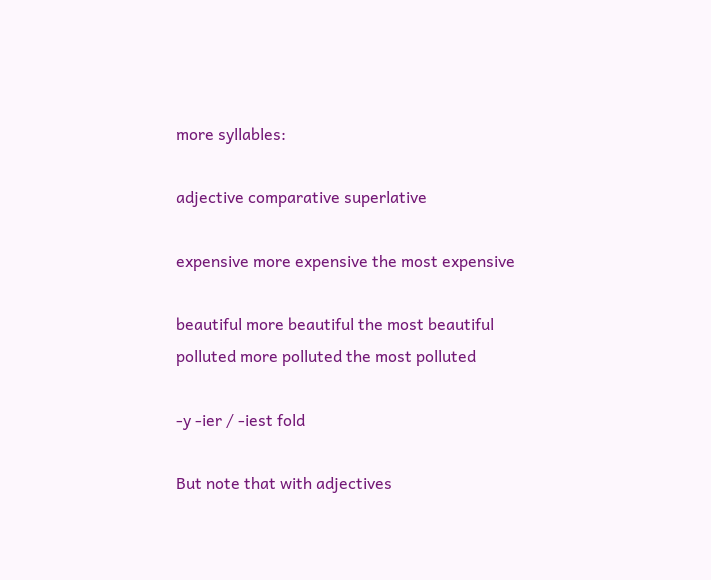more syllables:

adjective comparative superlative

expensive more expensive the most expensive

beautiful more beautiful the most beautiful
polluted more polluted the most polluted

-y -ier / -iest fold

But note that with adjectives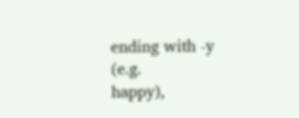ending with -y (e.g.
happy),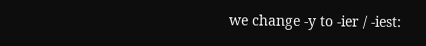we change -y to -ier / -iest: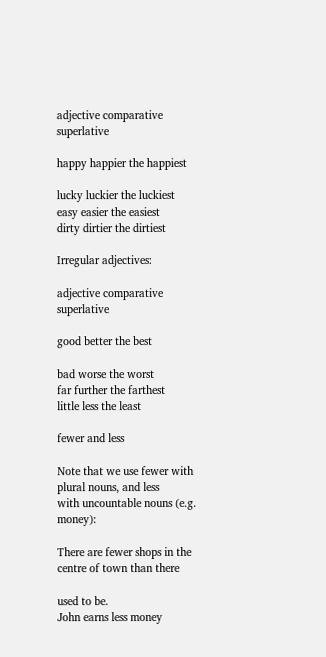adjective comparative superlative

happy happier the happiest

lucky luckier the luckiest
easy easier the easiest
dirty dirtier the dirtiest

Irregular adjectives:

adjective comparative superlative

good better the best

bad worse the worst
far further the farthest
little less the least

fewer and less

Note that we use fewer with plural nouns, and less
with uncountable nouns (e.g. money):

There are fewer shops in the centre of town than there

used to be.
John earns less money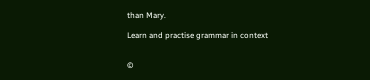than Mary.

Learn and practise grammar in context


©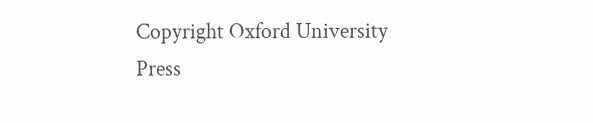Copyright Oxford University Press